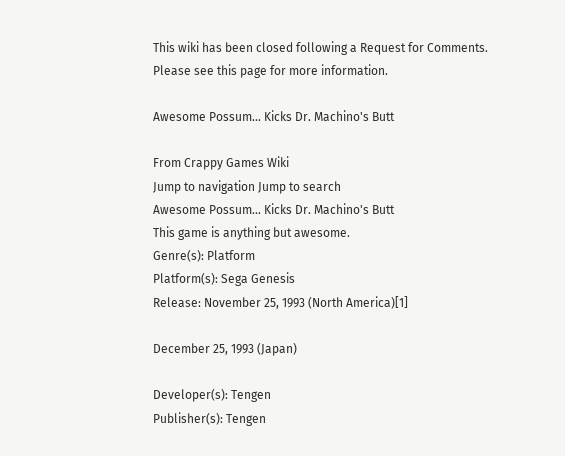This wiki has been closed following a Request for Comments. Please see this page for more information.

Awesome Possum... Kicks Dr. Machino's Butt

From Crappy Games Wiki
Jump to navigation Jump to search
Awesome Possum... Kicks Dr. Machino's Butt
This game is anything but awesome.
Genre(s): Platform
Platform(s): Sega Genesis
Release: November 25, 1993 (North America)[1]

December 25, 1993 (Japan)

Developer(s): Tengen
Publisher(s): Tengen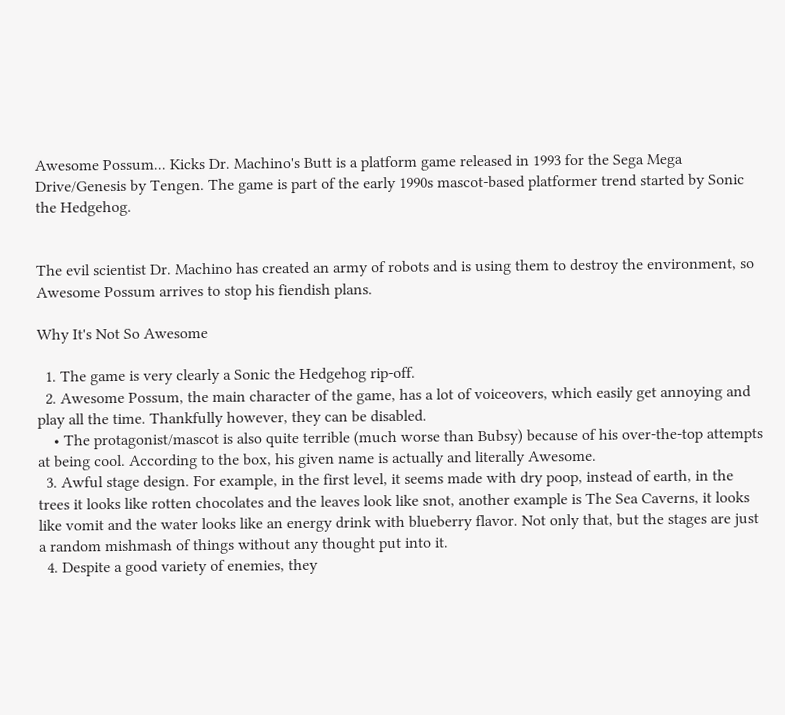Awesome Possum... Kicks Dr. Machino's Butt is a platform game released in 1993 for the Sega Mega Drive/Genesis by Tengen. The game is part of the early 1990s mascot-based platformer trend started by Sonic the Hedgehog.


The evil scientist Dr. Machino has created an army of robots and is using them to destroy the environment, so Awesome Possum arrives to stop his fiendish plans.

Why It's Not So Awesome

  1. The game is very clearly a Sonic the Hedgehog rip-off.
  2. Awesome Possum, the main character of the game, has a lot of voiceovers, which easily get annoying and play all the time. Thankfully however, they can be disabled.
    • The protagonist/mascot is also quite terrible (much worse than Bubsy) because of his over-the-top attempts at being cool. According to the box, his given name is actually and literally Awesome.
  3. Awful stage design. For example, in the first level, it seems made with dry poop, instead of earth, in the trees it looks like rotten chocolates and the leaves look like snot, another example is The Sea Caverns, it looks like vomit and the water looks like an energy drink with blueberry flavor. Not only that, but the stages are just a random mishmash of things without any thought put into it.
  4. Despite a good variety of enemies, they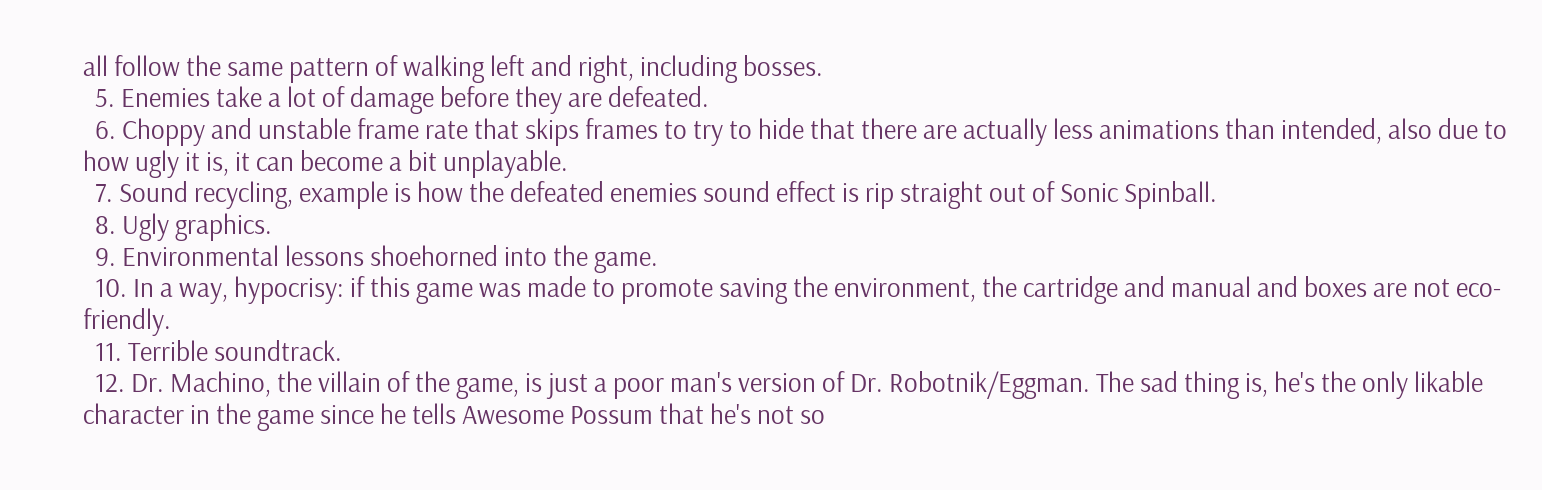all follow the same pattern of walking left and right, including bosses.
  5. Enemies take a lot of damage before they are defeated.
  6. Choppy and unstable frame rate that skips frames to try to hide that there are actually less animations than intended, also due to how ugly it is, it can become a bit unplayable.
  7. Sound recycling, example is how the defeated enemies sound effect is rip straight out of Sonic Spinball.
  8. Ugly graphics.
  9. Environmental lessons shoehorned into the game.
  10. In a way, hypocrisy: if this game was made to promote saving the environment, the cartridge and manual and boxes are not eco-friendly.
  11. Terrible soundtrack.
  12. Dr. Machino, the villain of the game, is just a poor man's version of Dr. Robotnik/Eggman. The sad thing is, he's the only likable character in the game since he tells Awesome Possum that he's not so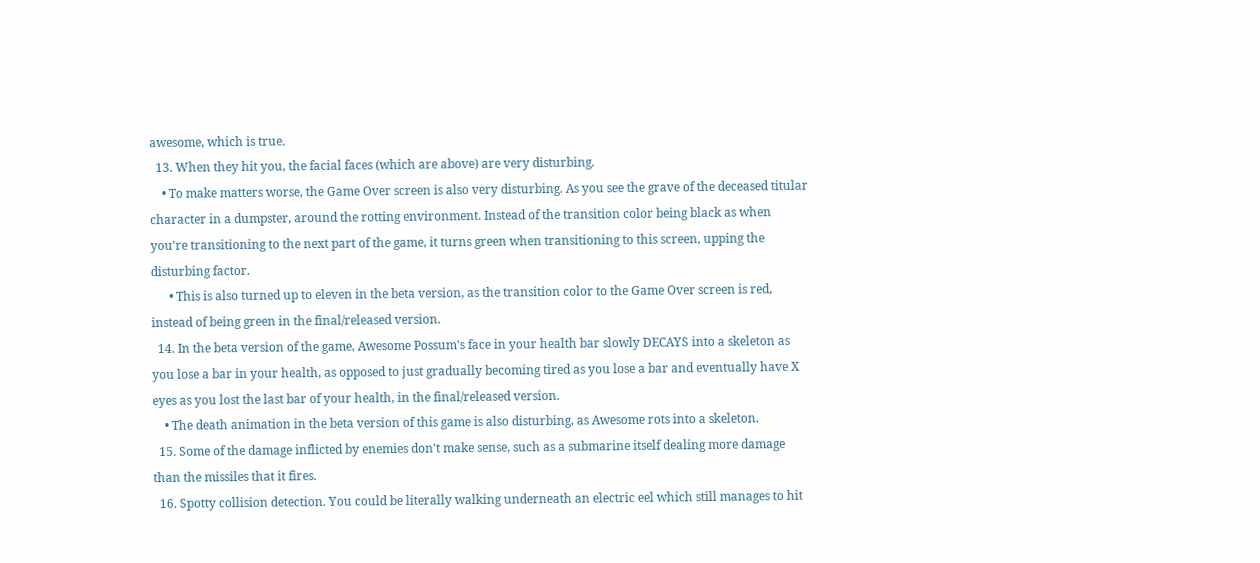awesome, which is true.
  13. When they hit you, the facial faces (which are above) are very disturbing.
    • To make matters worse, the Game Over screen is also very disturbing. As you see the grave of the deceased titular character in a dumpster, around the rotting environment. Instead of the transition color being black as when you're transitioning to the next part of the game, it turns green when transitioning to this screen, upping the disturbing factor.
      • This is also turned up to eleven in the beta version, as the transition color to the Game Over screen is red, instead of being green in the final/released version.
  14. In the beta version of the game, Awesome Possum's face in your health bar slowly DECAYS into a skeleton as you lose a bar in your health, as opposed to just gradually becoming tired as you lose a bar and eventually have X eyes as you lost the last bar of your health, in the final/released version.
    • The death animation in the beta version of this game is also disturbing, as Awesome rots into a skeleton.
  15. Some of the damage inflicted by enemies don't make sense, such as a submarine itself dealing more damage than the missiles that it fires.
  16. Spotty collision detection. You could be literally walking underneath an electric eel which still manages to hit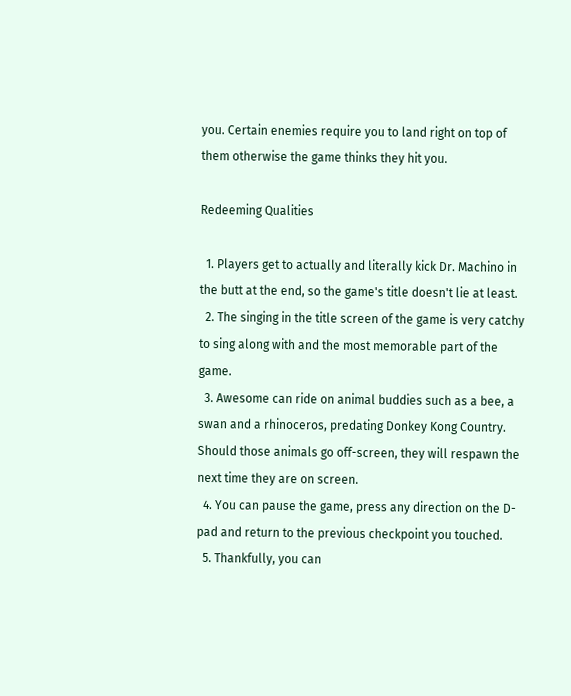you. Certain enemies require you to land right on top of them otherwise the game thinks they hit you.

Redeeming Qualities

  1. Players get to actually and literally kick Dr. Machino in the butt at the end, so the game's title doesn't lie at least.
  2. The singing in the title screen of the game is very catchy to sing along with and the most memorable part of the game.
  3. Awesome can ride on animal buddies such as a bee, a swan and a rhinoceros, predating Donkey Kong Country. Should those animals go off-screen, they will respawn the next time they are on screen.
  4. You can pause the game, press any direction on the D-pad and return to the previous checkpoint you touched.
  5. Thankfully, you can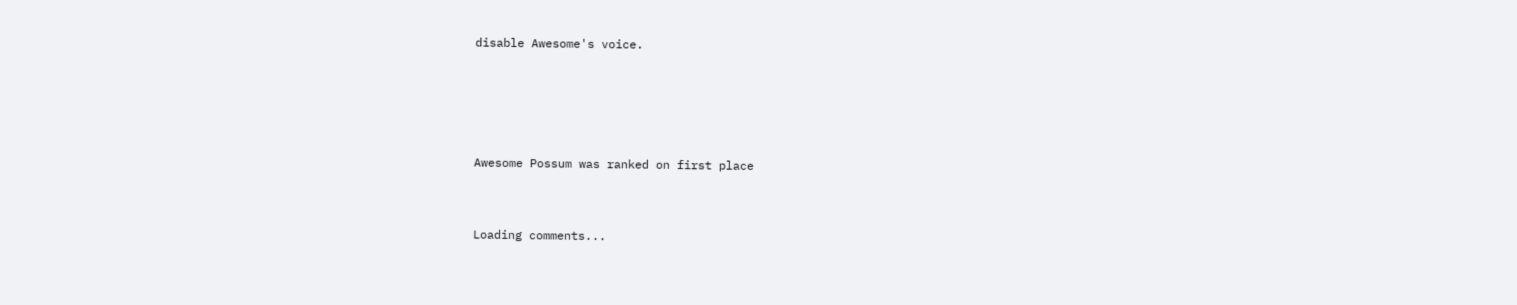disable Awesome's voice.




Awesome Possum was ranked on first place


Loading comments...